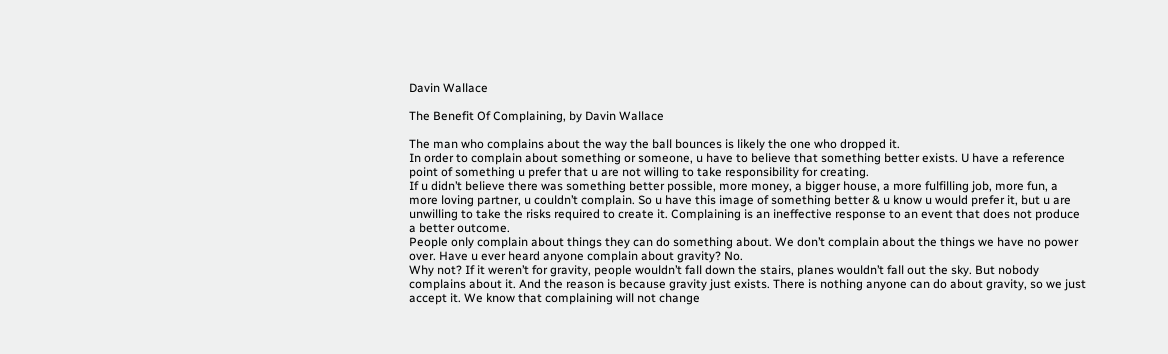Davin Wallace

The Benefit Of Complaining, by Davin Wallace

The man who complains about the way the ball bounces is likely the one who dropped it.
In order to complain about something or someone, u have to believe that something better exists. U have a reference point of something u prefer that u are not willing to take responsibility for creating.
If u didn’t believe there was something better possible, more money, a bigger house, a more fulfilling job, more fun, a more loving partner, u couldn’t complain. So u have this image of something better & u know u would prefer it, but u are unwilling to take the risks required to create it. Complaining is an ineffective response to an event that does not produce a better outcome.
People only complain about things they can do something about. We don’t complain about the things we have no power over. Have u ever heard anyone complain about gravity? No.
Why not? If it weren’t for gravity, people wouldn’t fall down the stairs, planes wouldn’t fall out the sky. But nobody complains about it. And the reason is because gravity just exists. There is nothing anyone can do about gravity, so we just accept it. We know that complaining will not change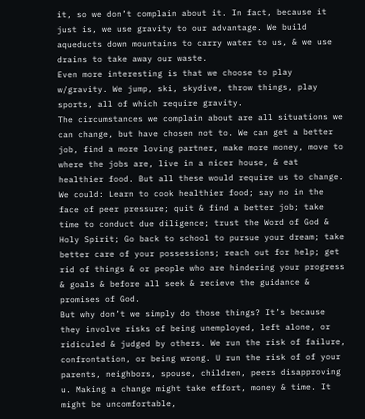it, so we don’t complain about it. In fact, because it just is, we use gravity to our advantage. We build aqueducts down mountains to carry water to us, & we use drains to take away our waste.
Even more interesting is that we choose to play w/gravity. We jump, ski, skydive, throw things, play sports, all of which require gravity.
The circumstances we complain about are all situations we can change, but have chosen not to. We can get a better job, find a more loving partner, make more money, move to where the jobs are, live in a nicer house, & eat healthier food. But all these would require us to change.
We could: Learn to cook healthier food; say no in the face of peer pressure; quit & find a better job; take time to conduct due diligence; trust the Word of God & Holy Spirit; Go back to school to pursue your dream; take better care of your possessions; reach out for help; get rid of things & or people who are hindering your progress & goals & before all seek & recieve the guidance & promises of God.
But why don’t we simply do those things? It’s because they involve risks of being unemployed, left alone, or ridiculed & judged by others. We run the risk of failure, confrontation, or being wrong. U run the risk of of your parents, neighbors, spouse, children, peers disapproving u. Making a change might take effort, money & time. It might be uncomfortable,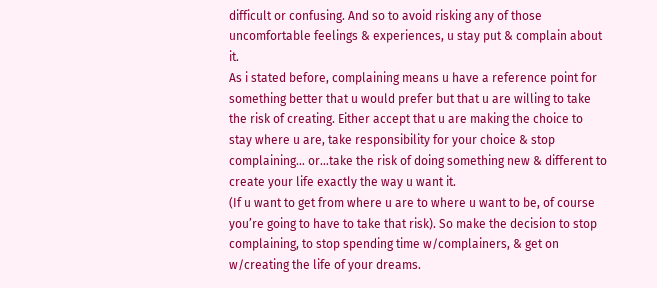difficult or confusing. And so to avoid risking any of those uncomfortable feelings & experiences, u stay put & complain about it.
As i stated before, complaining means u have a reference point for something better that u would prefer but that u are willing to take the risk of creating. Either accept that u are making the choice to stay where u are, take responsibility for your choice & stop complaining… or…take the risk of doing something new & different to create your life exactly the way u want it.
(If u want to get from where u are to where u want to be, of course you’re going to have to take that risk). So make the decision to stop complaining, to stop spending time w/complainers, & get on w/creating the life of your dreams.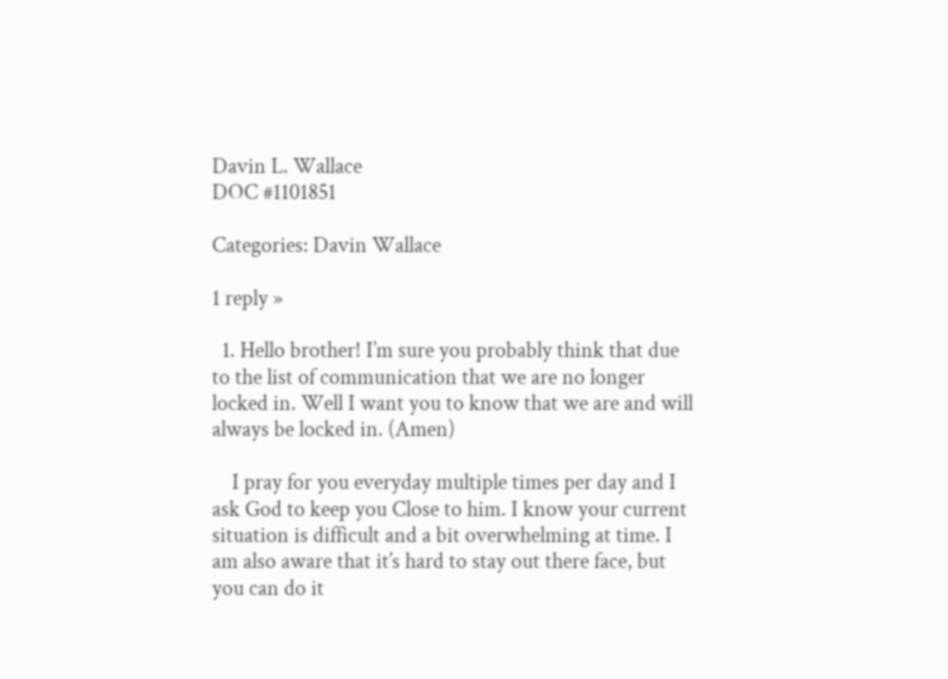Davin L. Wallace
DOC #1101851

Categories: Davin Wallace

1 reply »

  1. Hello brother! I’m sure you probably think that due to the list of communication that we are no longer locked in. Well I want you to know that we are and will always be locked in. (Amen)

    I pray for you everyday multiple times per day and I ask God to keep you Close to him. I know your current situation is difficult and a bit overwhelming at time. I am also aware that it’s hard to stay out there face, but you can do it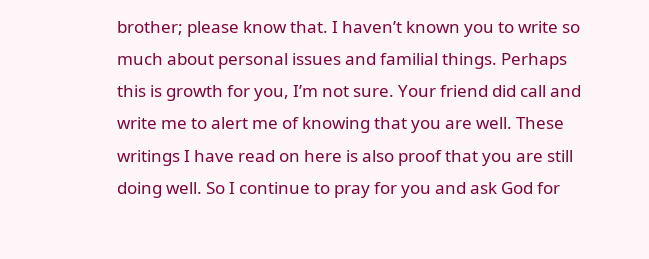brother; please know that. I haven’t known you to write so much about personal issues and familial things. Perhaps this is growth for you, I’m not sure. Your friend did call and write me to alert me of knowing that you are well. These writings I have read on here is also proof that you are still doing well. So I continue to pray for you and ask God for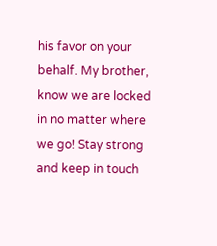his favor on your behalf. My brother, know we are locked in no matter where we go! Stay strong and keep in touch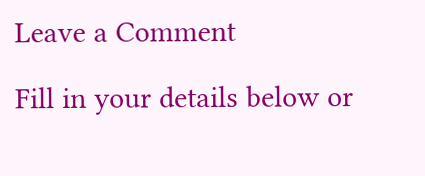Leave a Comment

Fill in your details below or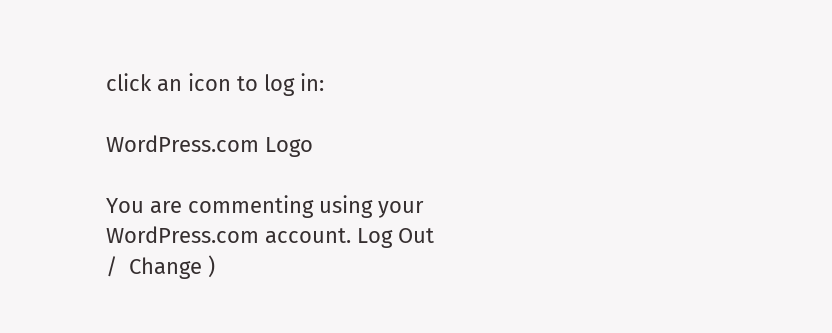click an icon to log in:

WordPress.com Logo

You are commenting using your WordPress.com account. Log Out /  Change )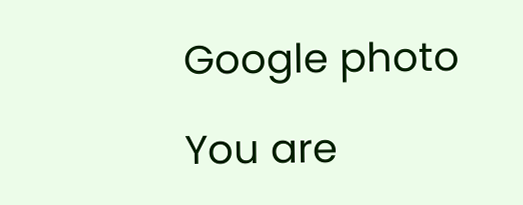Google photo

You are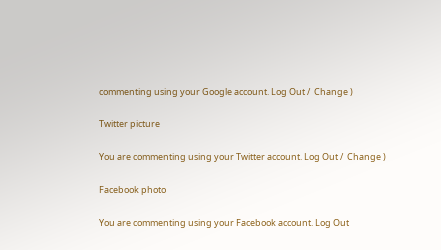commenting using your Google account. Log Out /  Change )

Twitter picture

You are commenting using your Twitter account. Log Out /  Change )

Facebook photo

You are commenting using your Facebook account. Log Out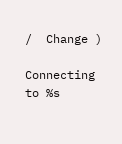/  Change )

Connecting to %s